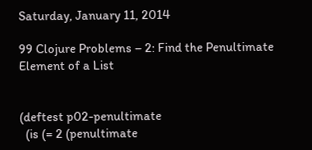Saturday, January 11, 2014

99 Clojure Problems – 2: Find the Penultimate Element of a List


(deftest p02-penultimate
  (is (= 2 (penultimate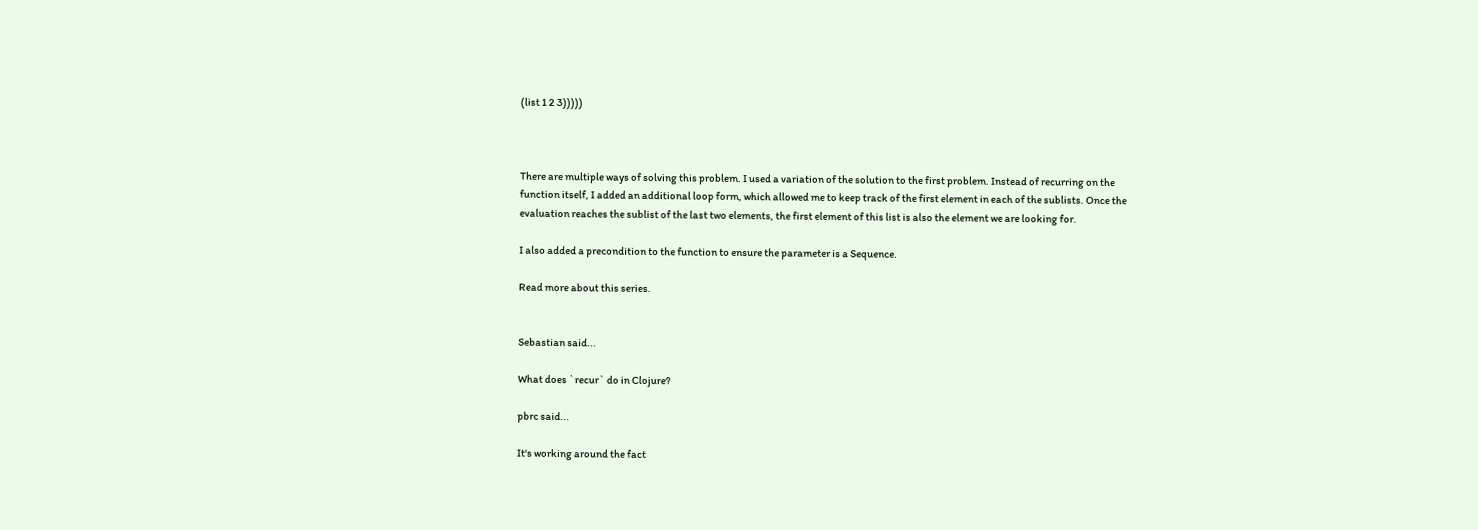(list 1 2 3)))))



There are multiple ways of solving this problem. I used a variation of the solution to the first problem. Instead of recurring on the function itself, I added an additional loop form, which allowed me to keep track of the first element in each of the sublists. Once the evaluation reaches the sublist of the last two elements, the first element of this list is also the element we are looking for.

I also added a precondition to the function to ensure the parameter is a Sequence.

Read more about this series.


Sebastian said...

What does `recur` do in Clojure?

pbrc said...

It's working around the fact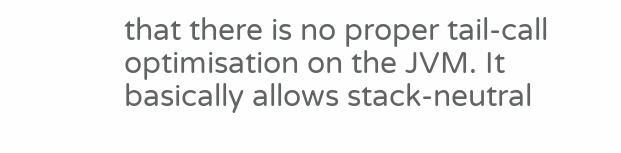that there is no proper tail-call optimisation on the JVM. It basically allows stack-neutral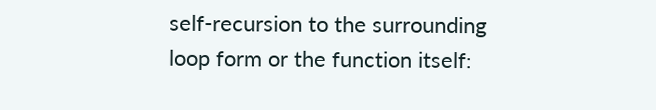self-recursion to the surrounding loop form or the function itself: